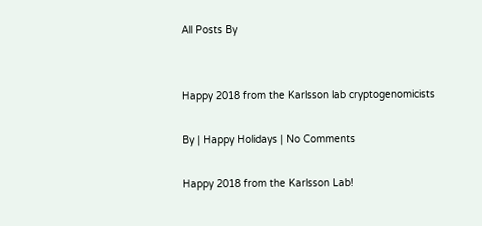All Posts By


Happy 2018 from the Karlsson lab cryptogenomicists

By | Happy Holidays | No Comments

Happy 2018 from the Karlsson Lab!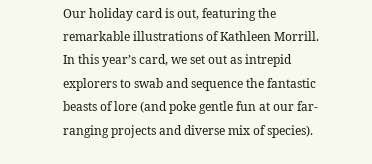Our holiday card is out, featuring the remarkable illustrations of Kathleen Morrill. In this year’s card, we set out as intrepid explorers to swab and sequence the fantastic beasts of lore (and poke gentle fun at our far-ranging projects and diverse mix of species).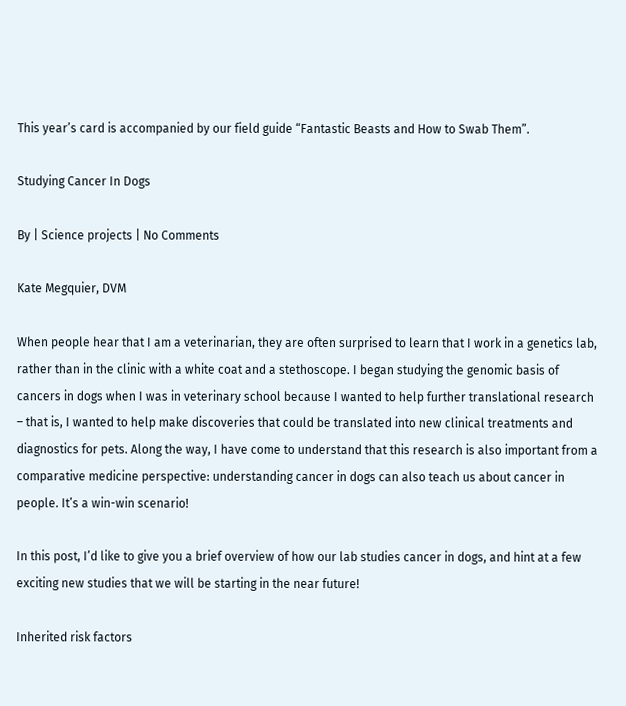This year’s card is accompanied by our field guide “Fantastic Beasts and How to Swab Them”.

Studying Cancer In Dogs

By | Science projects | No Comments

Kate Megquier, DVM

When people hear that I am a veterinarian, they are often surprised to learn that I work in a genetics lab, rather than in the clinic with a white coat and a stethoscope. I began studying the genomic basis of cancers in dogs when I was in veterinary school because I wanted to help further translational research – that is, I wanted to help make discoveries that could be translated into new clinical treatments and diagnostics for pets. Along the way, I have come to understand that this research is also important from a comparative medicine perspective: understanding cancer in dogs can also teach us about cancer in people. It’s a win-win scenario!

In this post, I’d like to give you a brief overview of how our lab studies cancer in dogs, and hint at a few exciting new studies that we will be starting in the near future!

Inherited risk factors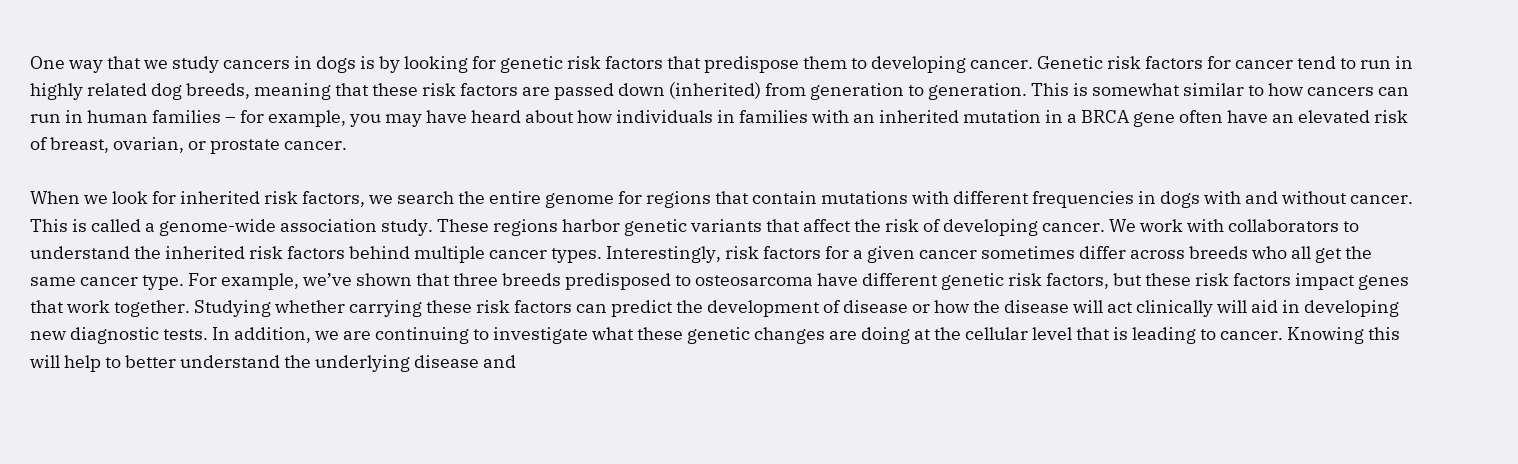One way that we study cancers in dogs is by looking for genetic risk factors that predispose them to developing cancer. Genetic risk factors for cancer tend to run in highly related dog breeds, meaning that these risk factors are passed down (inherited) from generation to generation. This is somewhat similar to how cancers can run in human families – for example, you may have heard about how individuals in families with an inherited mutation in a BRCA gene often have an elevated risk of breast, ovarian, or prostate cancer.

When we look for inherited risk factors, we search the entire genome for regions that contain mutations with different frequencies in dogs with and without cancer. This is called a genome-wide association study. These regions harbor genetic variants that affect the risk of developing cancer. We work with collaborators to understand the inherited risk factors behind multiple cancer types. Interestingly, risk factors for a given cancer sometimes differ across breeds who all get the same cancer type. For example, we’ve shown that three breeds predisposed to osteosarcoma have different genetic risk factors, but these risk factors impact genes that work together. Studying whether carrying these risk factors can predict the development of disease or how the disease will act clinically will aid in developing new diagnostic tests. In addition, we are continuing to investigate what these genetic changes are doing at the cellular level that is leading to cancer. Knowing this will help to better understand the underlying disease and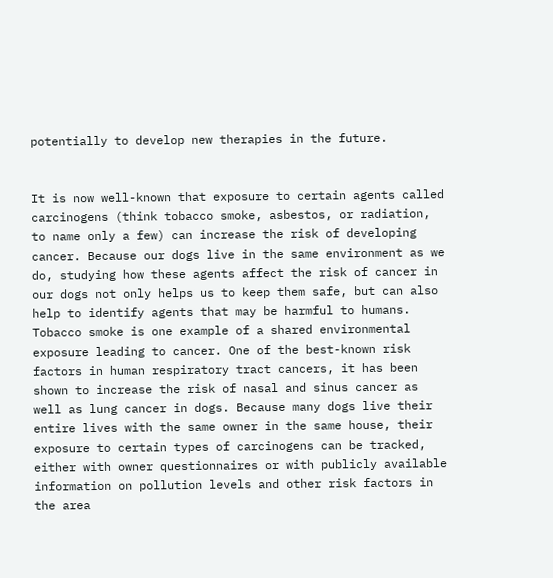potentially to develop new therapies in the future.


It is now well-known that exposure to certain agents called carcinogens (think tobacco smoke, asbestos, or radiation, to name only a few) can increase the risk of developing cancer. Because our dogs live in the same environment as we do, studying how these agents affect the risk of cancer in our dogs not only helps us to keep them safe, but can also help to identify agents that may be harmful to humans. Tobacco smoke is one example of a shared environmental exposure leading to cancer. One of the best-known risk factors in human respiratory tract cancers, it has been shown to increase the risk of nasal and sinus cancer as well as lung cancer in dogs. Because many dogs live their entire lives with the same owner in the same house, their exposure to certain types of carcinogens can be tracked, either with owner questionnaires or with publicly available information on pollution levels and other risk factors in the area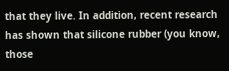that they live. In addition, recent research has shown that silicone rubber (you know, those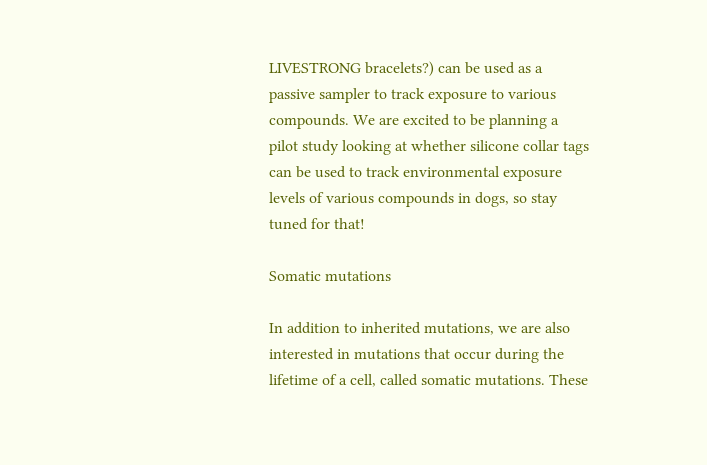LIVESTRONG bracelets?) can be used as a passive sampler to track exposure to various compounds. We are excited to be planning a pilot study looking at whether silicone collar tags can be used to track environmental exposure levels of various compounds in dogs, so stay tuned for that!

Somatic mutations

In addition to inherited mutations, we are also interested in mutations that occur during the lifetime of a cell, called somatic mutations. These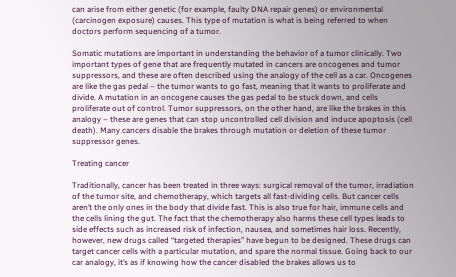can arise from either genetic (for example, faulty DNA repair genes) or environmental (carcinogen exposure) causes. This type of mutation is what is being referred to when doctors perform sequencing of a tumor.

Somatic mutations are important in understanding the behavior of a tumor clinically. Two important types of gene that are frequently mutated in cancers are oncogenes and tumor suppressors, and these are often described using the analogy of the cell as a car. Oncogenes are like the gas pedal – the tumor wants to go fast, meaning that it wants to proliferate and divide. A mutation in an oncogene causes the gas pedal to be stuck down, and cells proliferate out of control. Tumor suppressors, on the other hand, are like the brakes in this analogy – these are genes that can stop uncontrolled cell division and induce apoptosis (cell death). Many cancers disable the brakes through mutation or deletion of these tumor suppressor genes.

Treating cancer

Traditionally, cancer has been treated in three ways: surgical removal of the tumor, irradiation of the tumor site, and chemotherapy, which targets all fast-dividing cells. But cancer cells aren’t the only ones in the body that divide fast. This is also true for hair, immune cells and the cells lining the gut. The fact that the chemotherapy also harms these cell types leads to side effects such as increased risk of infection, nausea, and sometimes hair loss. Recently, however, new drugs called “targeted therapies” have begun to be designed. These drugs can target cancer cells with a particular mutation, and spare the normal tissue. Going back to our car analogy, it’s as if knowing how the cancer disabled the brakes allows us to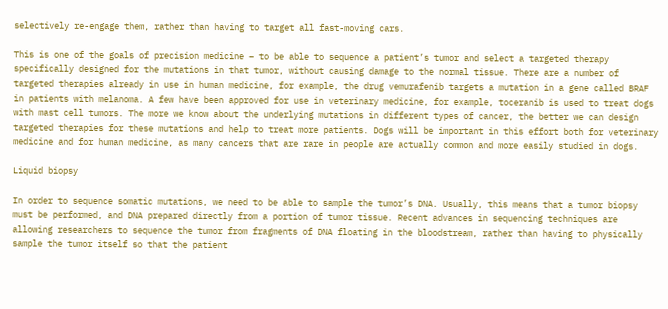selectively re-engage them, rather than having to target all fast-moving cars.

This is one of the goals of precision medicine – to be able to sequence a patient’s tumor and select a targeted therapy specifically designed for the mutations in that tumor, without causing damage to the normal tissue. There are a number of targeted therapies already in use in human medicine, for example, the drug vemurafenib targets a mutation in a gene called BRAF in patients with melanoma. A few have been approved for use in veterinary medicine, for example, toceranib is used to treat dogs with mast cell tumors. The more we know about the underlying mutations in different types of cancer, the better we can design targeted therapies for these mutations and help to treat more patients. Dogs will be important in this effort both for veterinary medicine and for human medicine, as many cancers that are rare in people are actually common and more easily studied in dogs.

Liquid biopsy

In order to sequence somatic mutations, we need to be able to sample the tumor’s DNA. Usually, this means that a tumor biopsy must be performed, and DNA prepared directly from a portion of tumor tissue. Recent advances in sequencing techniques are allowing researchers to sequence the tumor from fragments of DNA floating in the bloodstream, rather than having to physically sample the tumor itself so that the patient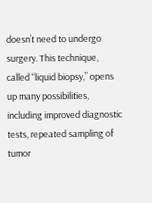doesn’t need to undergo surgery. This technique, called “liquid biopsy,” opens up many possibilities, including improved diagnostic tests, repeated sampling of tumor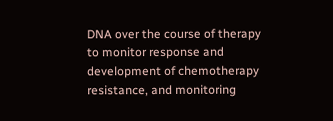DNA over the course of therapy to monitor response and development of chemotherapy resistance, and monitoring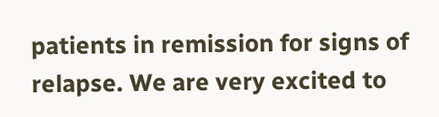patients in remission for signs of relapse. We are very excited to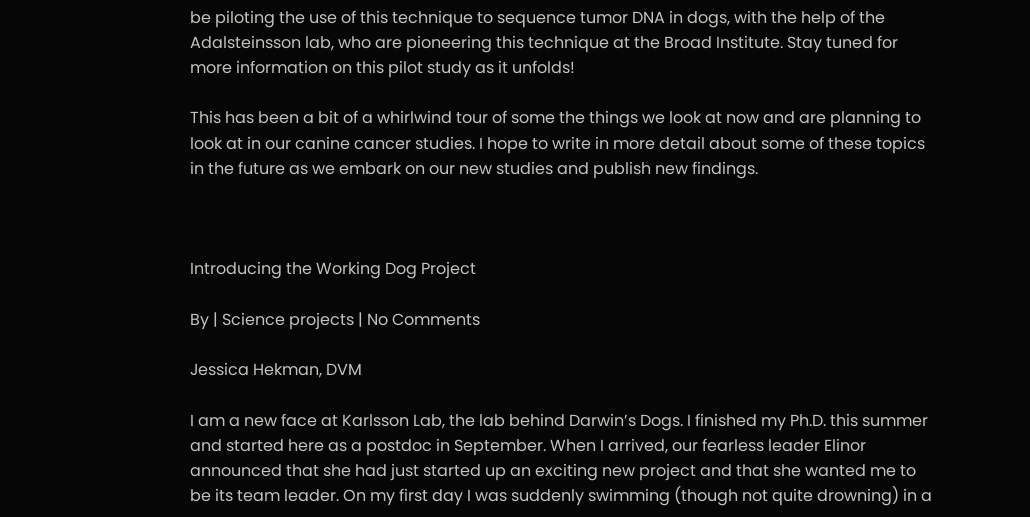be piloting the use of this technique to sequence tumor DNA in dogs, with the help of the Adalsteinsson lab, who are pioneering this technique at the Broad Institute. Stay tuned for more information on this pilot study as it unfolds!

This has been a bit of a whirlwind tour of some the things we look at now and are planning to look at in our canine cancer studies. I hope to write in more detail about some of these topics in the future as we embark on our new studies and publish new findings.



Introducing the Working Dog Project

By | Science projects | No Comments

Jessica Hekman, DVM

I am a new face at Karlsson Lab, the lab behind Darwin’s Dogs. I finished my Ph.D. this summer and started here as a postdoc in September. When I arrived, our fearless leader Elinor announced that she had just started up an exciting new project and that she wanted me to be its team leader. On my first day I was suddenly swimming (though not quite drowning) in a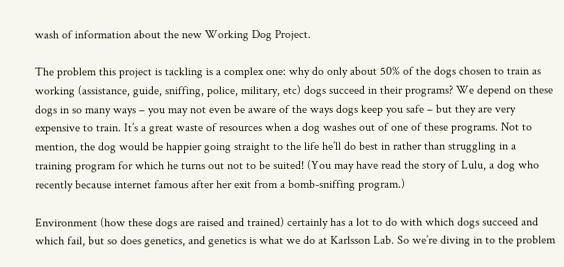wash of information about the new Working Dog Project.

The problem this project is tackling is a complex one: why do only about 50% of the dogs chosen to train as working (assistance, guide, sniffing, police, military, etc) dogs succeed in their programs? We depend on these dogs in so many ways – you may not even be aware of the ways dogs keep you safe – but they are very expensive to train. It’s a great waste of resources when a dog washes out of one of these programs. Not to mention, the dog would be happier going straight to the life he’ll do best in rather than struggling in a training program for which he turns out not to be suited! (You may have read the story of Lulu, a dog who recently because internet famous after her exit from a bomb-sniffing program.)

Environment (how these dogs are raised and trained) certainly has a lot to do with which dogs succeed and which fail, but so does genetics, and genetics is what we do at Karlsson Lab. So we’re diving in to the problem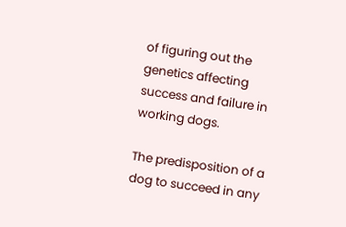of figuring out the genetics affecting success and failure in working dogs.

The predisposition of a dog to succeed in any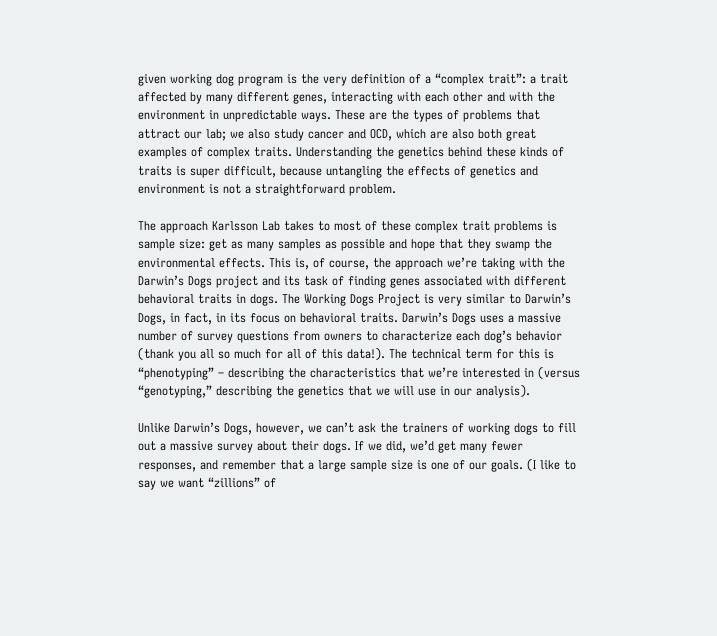given working dog program is the very definition of a “complex trait”: a trait affected by many different genes, interacting with each other and with the environment in unpredictable ways. These are the types of problems that attract our lab; we also study cancer and OCD, which are also both great examples of complex traits. Understanding the genetics behind these kinds of traits is super difficult, because untangling the effects of genetics and environment is not a straightforward problem.

The approach Karlsson Lab takes to most of these complex trait problems is sample size: get as many samples as possible and hope that they swamp the environmental effects. This is, of course, the approach we’re taking with the Darwin’s Dogs project and its task of finding genes associated with different behavioral traits in dogs. The Working Dogs Project is very similar to Darwin’s Dogs, in fact, in its focus on behavioral traits. Darwin’s Dogs uses a massive number of survey questions from owners to characterize each dog’s behavior (thank you all so much for all of this data!). The technical term for this is “phenotyping” – describing the characteristics that we’re interested in (versus “genotyping,” describing the genetics that we will use in our analysis).

Unlike Darwin’s Dogs, however, we can’t ask the trainers of working dogs to fill out a massive survey about their dogs. If we did, we’d get many fewer responses, and remember that a large sample size is one of our goals. (I like to say we want “zillions” of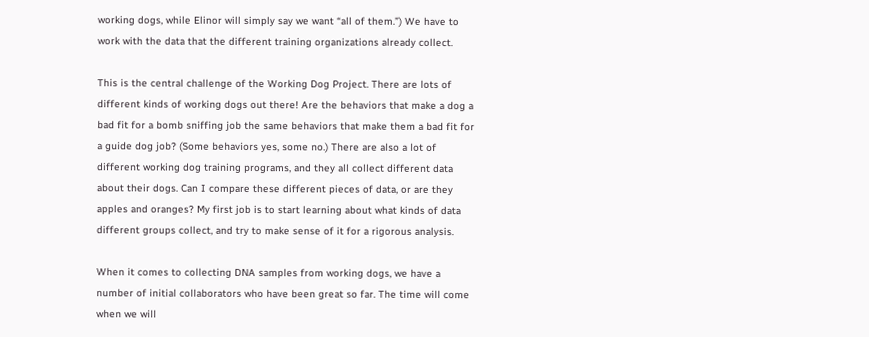working dogs, while Elinor will simply say we want “all of them.”) We have to work with the data that the different training organizations already collect.

This is the central challenge of the Working Dog Project. There are lots of different kinds of working dogs out there! Are the behaviors that make a dog a bad fit for a bomb sniffing job the same behaviors that make them a bad fit for a guide dog job? (Some behaviors yes, some no.) There are also a lot of different working dog training programs, and they all collect different data about their dogs. Can I compare these different pieces of data, or are they apples and oranges? My first job is to start learning about what kinds of data different groups collect, and try to make sense of it for a rigorous analysis.

When it comes to collecting DNA samples from working dogs, we have a number of initial collaborators who have been great so far. The time will come when we will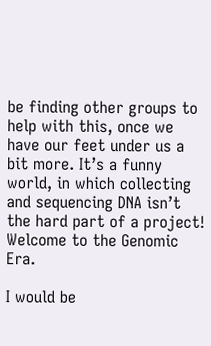be finding other groups to help with this, once we have our feet under us a bit more. It’s a funny world, in which collecting and sequencing DNA isn’t the hard part of a project! Welcome to the Genomic Era.

I would be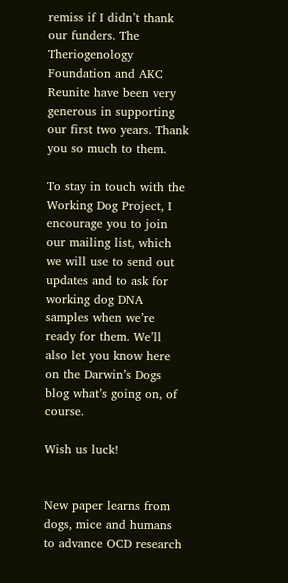remiss if I didn’t thank our funders. The Theriogenology Foundation and AKC Reunite have been very generous in supporting our first two years. Thank you so much to them.

To stay in touch with the Working Dog Project, I encourage you to join our mailing list, which we will use to send out updates and to ask for working dog DNA samples when we’re ready for them. We’ll also let you know here on the Darwin’s Dogs blog what’s going on, of course.

Wish us luck!


New paper learns from dogs, mice and humans to advance OCD research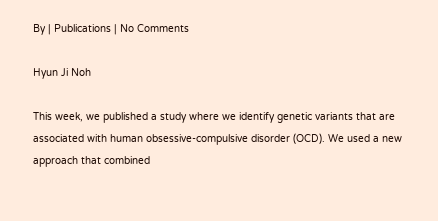By | Publications | No Comments

Hyun Ji Noh

This week, we published a study where we identify genetic variants that are associated with human obsessive-compulsive disorder (OCD). We used a new approach that combined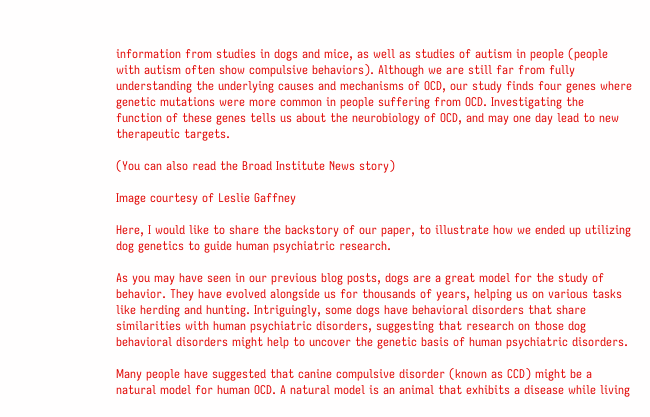information from studies in dogs and mice, as well as studies of autism in people (people with autism often show compulsive behaviors). Although we are still far from fully understanding the underlying causes and mechanisms of OCD, our study finds four genes where genetic mutations were more common in people suffering from OCD. Investigating the function of these genes tells us about the neurobiology of OCD, and may one day lead to new therapeutic targets.

(You can also read the Broad Institute News story)

Image courtesy of Leslie Gaffney

Here, I would like to share the backstory of our paper, to illustrate how we ended up utilizing dog genetics to guide human psychiatric research.

As you may have seen in our previous blog posts, dogs are a great model for the study of behavior. They have evolved alongside us for thousands of years, helping us on various tasks like herding and hunting. Intriguingly, some dogs have behavioral disorders that share similarities with human psychiatric disorders, suggesting that research on those dog behavioral disorders might help to uncover the genetic basis of human psychiatric disorders.

Many people have suggested that canine compulsive disorder (known as CCD) might be a natural model for human OCD. A natural model is an animal that exhibits a disease while living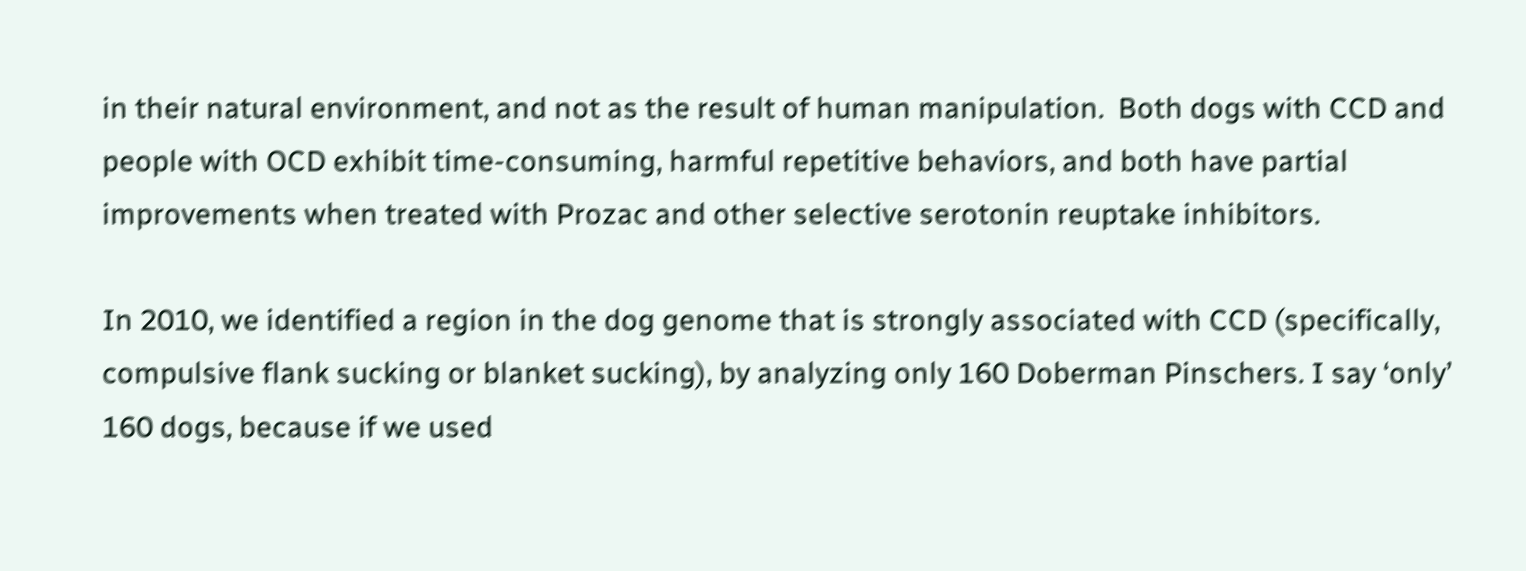in their natural environment, and not as the result of human manipulation.  Both dogs with CCD and people with OCD exhibit time-consuming, harmful repetitive behaviors, and both have partial improvements when treated with Prozac and other selective serotonin reuptake inhibitors.

In 2010, we identified a region in the dog genome that is strongly associated with CCD (specifically, compulsive flank sucking or blanket sucking), by analyzing only 160 Doberman Pinschers. I say ‘only’ 160 dogs, because if we used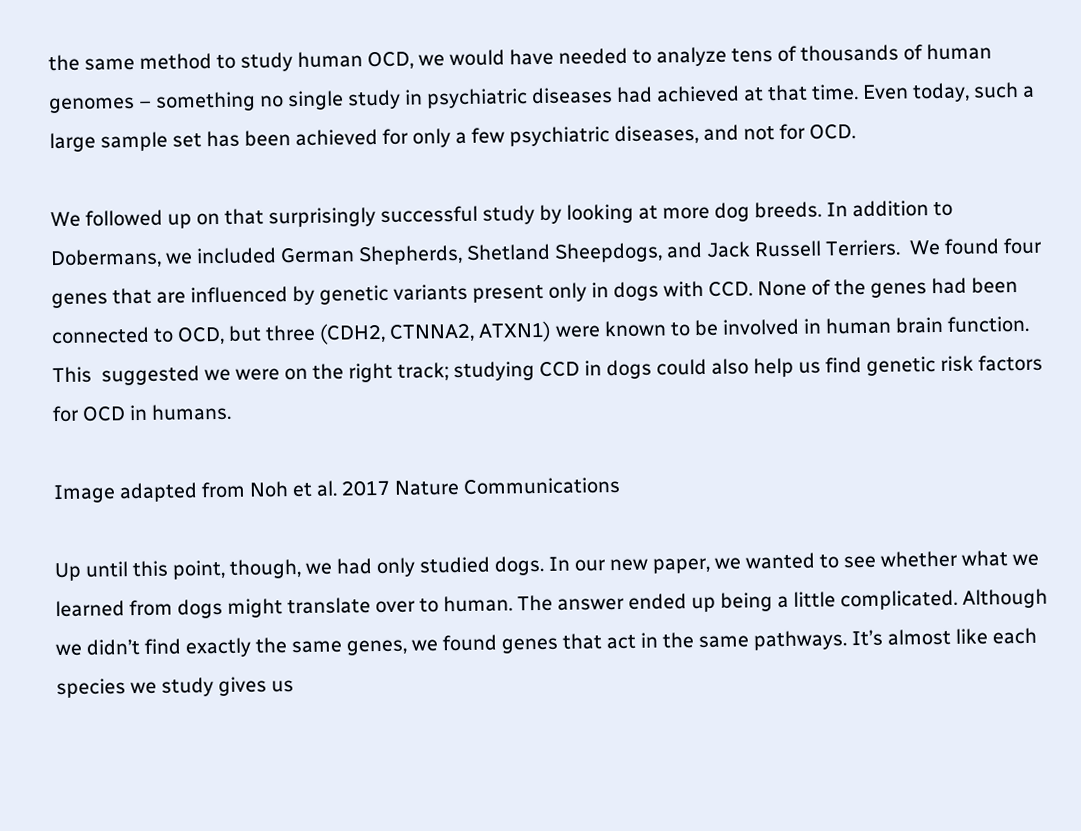the same method to study human OCD, we would have needed to analyze tens of thousands of human genomes – something no single study in psychiatric diseases had achieved at that time. Even today, such a large sample set has been achieved for only a few psychiatric diseases, and not for OCD.

We followed up on that surprisingly successful study by looking at more dog breeds. In addition to Dobermans, we included German Shepherds, Shetland Sheepdogs, and Jack Russell Terriers.  We found four genes that are influenced by genetic variants present only in dogs with CCD. None of the genes had been connected to OCD, but three (CDH2, CTNNA2, ATXN1) were known to be involved in human brain function. This  suggested we were on the right track; studying CCD in dogs could also help us find genetic risk factors for OCD in humans.

Image adapted from Noh et al. 2017 Nature Communications

Up until this point, though, we had only studied dogs. In our new paper, we wanted to see whether what we learned from dogs might translate over to human. The answer ended up being a little complicated. Although we didn’t find exactly the same genes, we found genes that act in the same pathways. It’s almost like each species we study gives us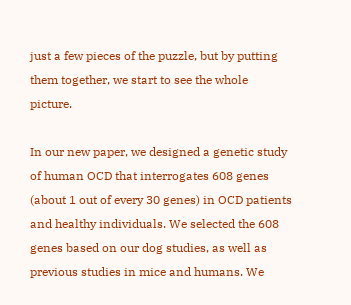just a few pieces of the puzzle, but by putting them together, we start to see the whole picture.

In our new paper, we designed a genetic study of human OCD that interrogates 608 genes (about 1 out of every 30 genes) in OCD patients and healthy individuals. We selected the 608 genes based on our dog studies, as well as previous studies in mice and humans. We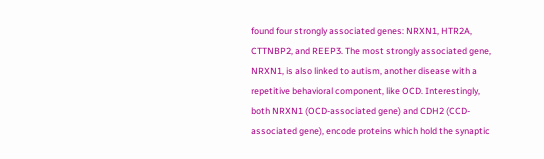found four strongly associated genes: NRXN1, HTR2A, CTTNBP2, and REEP3. The most strongly associated gene, NRXN1, is also linked to autism, another disease with a repetitive behavioral component, like OCD. Interestingly, both NRXN1 (OCD-associated gene) and CDH2 (CCD-associated gene), encode proteins which hold the synaptic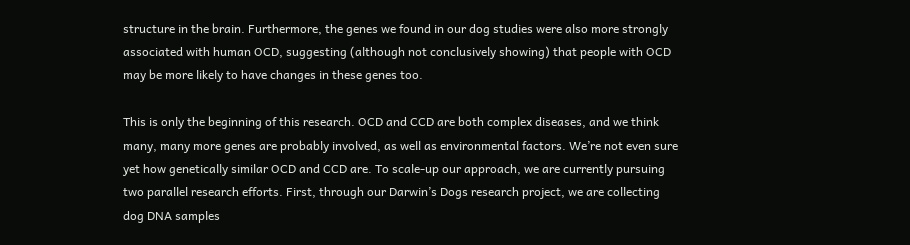structure in the brain. Furthermore, the genes we found in our dog studies were also more strongly associated with human OCD, suggesting (although not conclusively showing) that people with OCD may be more likely to have changes in these genes too.

This is only the beginning of this research. OCD and CCD are both complex diseases, and we think many, many more genes are probably involved, as well as environmental factors. We’re not even sure yet how genetically similar OCD and CCD are. To scale-up our approach, we are currently pursuing two parallel research efforts. First, through our Darwin’s Dogs research project, we are collecting dog DNA samples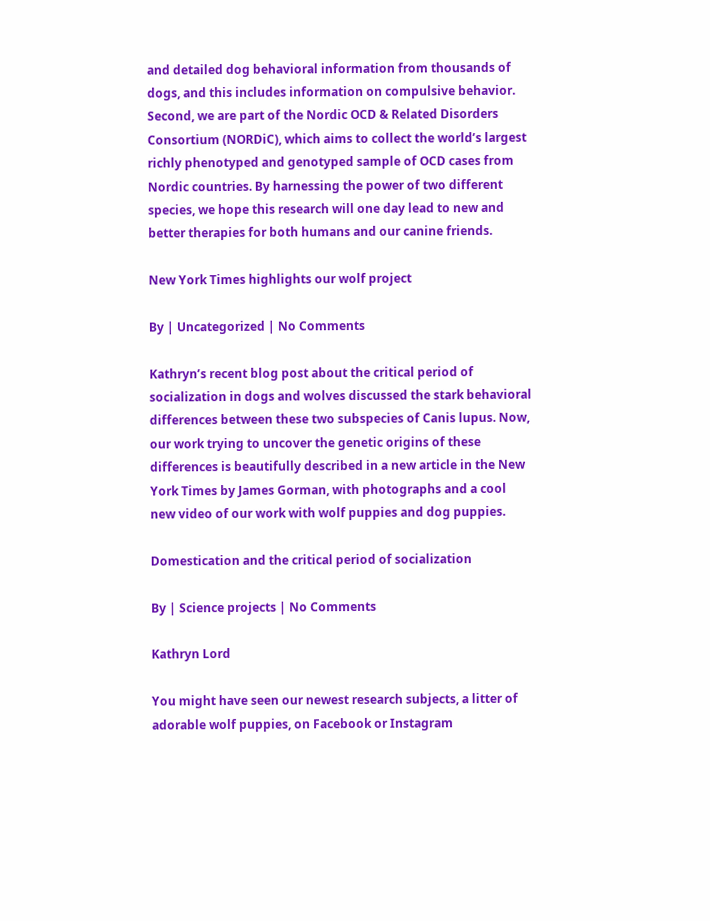and detailed dog behavioral information from thousands of dogs, and this includes information on compulsive behavior. Second, we are part of the Nordic OCD & Related Disorders Consortium (NORDiC), which aims to collect the world’s largest richly phenotyped and genotyped sample of OCD cases from Nordic countries. By harnessing the power of two different species, we hope this research will one day lead to new and better therapies for both humans and our canine friends.

New York Times highlights our wolf project

By | Uncategorized | No Comments

Kathryn’s recent blog post about the critical period of socialization in dogs and wolves discussed the stark behavioral differences between these two subspecies of Canis lupus. Now, our work trying to uncover the genetic origins of these differences is beautifully described in a new article in the New York Times by James Gorman, with photographs and a cool new video of our work with wolf puppies and dog puppies.

Domestication and the critical period of socialization

By | Science projects | No Comments

Kathryn Lord

You might have seen our newest research subjects, a litter of adorable wolf puppies, on Facebook or Instagram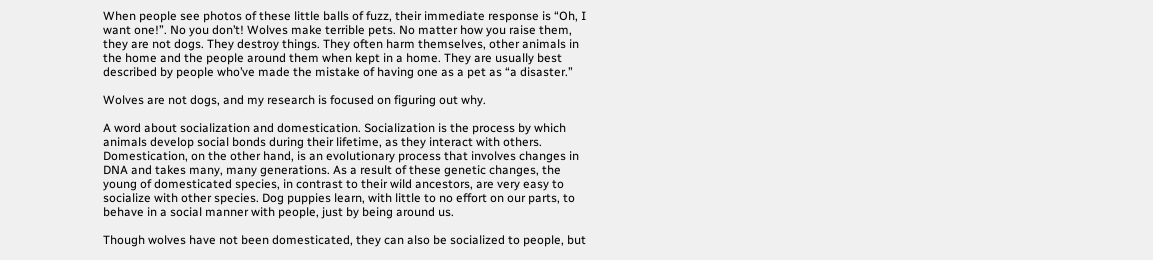When people see photos of these little balls of fuzz, their immediate response is “Oh, I want one!”. No you don’t! Wolves make terrible pets. No matter how you raise them, they are not dogs. They destroy things. They often harm themselves, other animals in the home and the people around them when kept in a home. They are usually best described by people who’ve made the mistake of having one as a pet as “a disaster.”

Wolves are not dogs, and my research is focused on figuring out why.

A word about socialization and domestication. Socialization is the process by which animals develop social bonds during their lifetime, as they interact with others. Domestication, on the other hand, is an evolutionary process that involves changes in DNA and takes many, many generations. As a result of these genetic changes, the young of domesticated species, in contrast to their wild ancestors, are very easy to socialize with other species. Dog puppies learn, with little to no effort on our parts, to behave in a social manner with people, just by being around us.

Though wolves have not been domesticated, they can also be socialized to people, but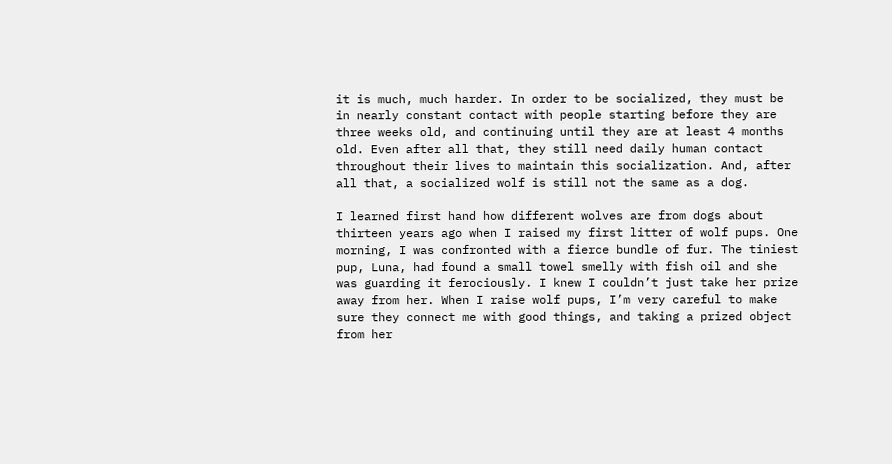it is much, much harder. In order to be socialized, they must be in nearly constant contact with people starting before they are three weeks old, and continuing until they are at least 4 months old. Even after all that, they still need daily human contact throughout their lives to maintain this socialization. And, after all that, a socialized wolf is still not the same as a dog.

I learned first hand how different wolves are from dogs about thirteen years ago when I raised my first litter of wolf pups. One morning, I was confronted with a fierce bundle of fur. The tiniest pup, Luna, had found a small towel smelly with fish oil and she was guarding it ferociously. I knew I couldn’t just take her prize away from her. When I raise wolf pups, I’m very careful to make sure they connect me with good things, and taking a prized object from her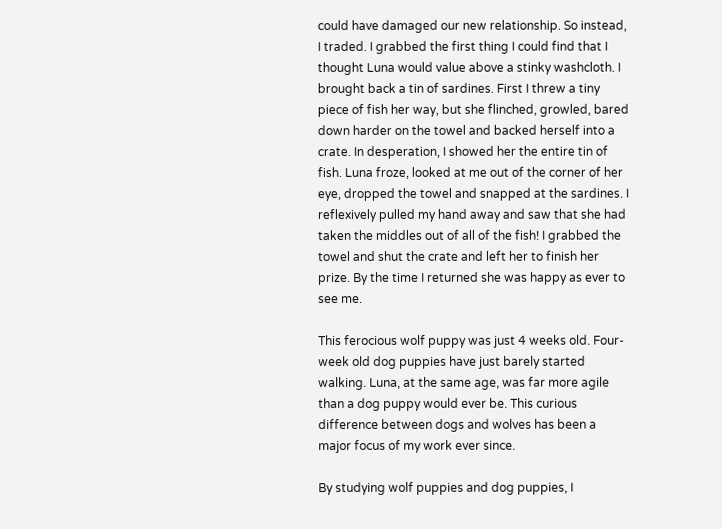could have damaged our new relationship. So instead, I traded. I grabbed the first thing I could find that I thought Luna would value above a stinky washcloth. I brought back a tin of sardines. First I threw a tiny piece of fish her way, but she flinched, growled, bared down harder on the towel and backed herself into a crate. In desperation, I showed her the entire tin of fish. Luna froze, looked at me out of the corner of her eye, dropped the towel and snapped at the sardines. I reflexively pulled my hand away and saw that she had taken the middles out of all of the fish! I grabbed the towel and shut the crate and left her to finish her prize. By the time I returned she was happy as ever to see me.

This ferocious wolf puppy was just 4 weeks old. Four-week old dog puppies have just barely started walking. Luna, at the same age, was far more agile than a dog puppy would ever be. This curious difference between dogs and wolves has been a major focus of my work ever since.

By studying wolf puppies and dog puppies, I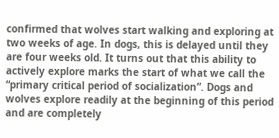confirmed that wolves start walking and exploring at two weeks of age. In dogs, this is delayed until they are four weeks old. It turns out that this ability to actively explore marks the start of what we call the “primary critical period of socialization”. Dogs and wolves explore readily at the beginning of this period and are completely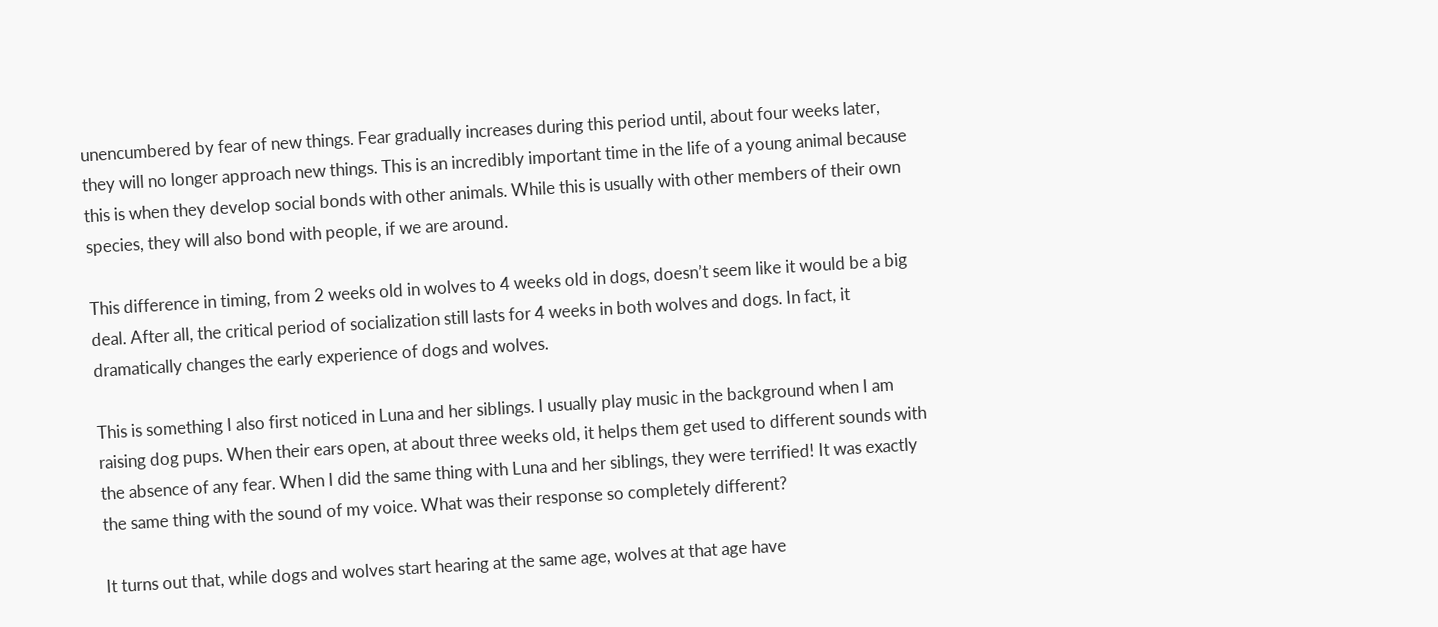unencumbered by fear of new things. Fear gradually increases during this period until, about four weeks later, they will no longer approach new things. This is an incredibly important time in the life of a young animal because this is when they develop social bonds with other animals. While this is usually with other members of their own species, they will also bond with people, if we are around.

This difference in timing, from 2 weeks old in wolves to 4 weeks old in dogs, doesn’t seem like it would be a big deal. After all, the critical period of socialization still lasts for 4 weeks in both wolves and dogs. In fact, it dramatically changes the early experience of dogs and wolves.

This is something I also first noticed in Luna and her siblings. I usually play music in the background when I am raising dog pups. When their ears open, at about three weeks old, it helps them get used to different sounds with the absence of any fear. When I did the same thing with Luna and her siblings, they were terrified! It was exactly the same thing with the sound of my voice. What was their response so completely different?

It turns out that, while dogs and wolves start hearing at the same age, wolves at that age have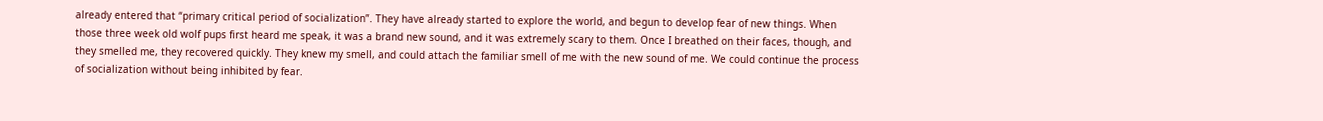already entered that “primary critical period of socialization”. They have already started to explore the world, and begun to develop fear of new things. When those three week old wolf pups first heard me speak, it was a brand new sound, and it was extremely scary to them. Once I breathed on their faces, though, and they smelled me, they recovered quickly. They knew my smell, and could attach the familiar smell of me with the new sound of me. We could continue the process of socialization without being inhibited by fear.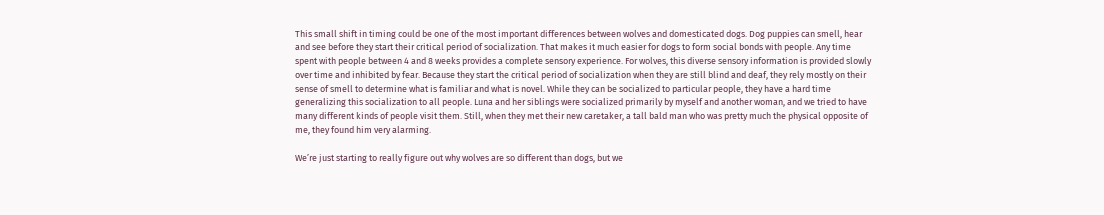This small shift in timing could be one of the most important differences between wolves and domesticated dogs. Dog puppies can smell, hear and see before they start their critical period of socialization. That makes it much easier for dogs to form social bonds with people. Any time spent with people between 4 and 8 weeks provides a complete sensory experience. For wolves, this diverse sensory information is provided slowly over time and inhibited by fear. Because they start the critical period of socialization when they are still blind and deaf, they rely mostly on their sense of smell to determine what is familiar and what is novel. While they can be socialized to particular people, they have a hard time generalizing this socialization to all people. Luna and her siblings were socialized primarily by myself and another woman, and we tried to have many different kinds of people visit them. Still, when they met their new caretaker, a tall bald man who was pretty much the physical opposite of me, they found him very alarming.

We’re just starting to really figure out why wolves are so different than dogs, but we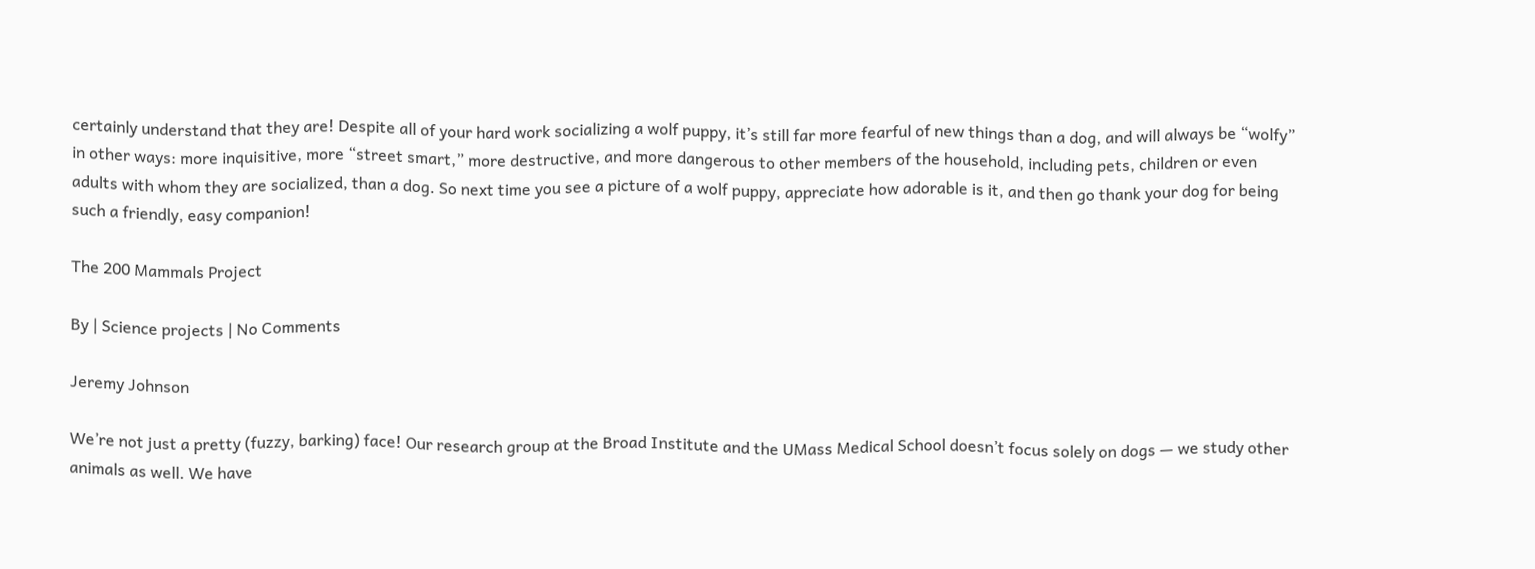certainly understand that they are! Despite all of your hard work socializing a wolf puppy, it’s still far more fearful of new things than a dog, and will always be “wolfy” in other ways: more inquisitive, more “street smart,” more destructive, and more dangerous to other members of the household, including pets, children or even adults with whom they are socialized, than a dog. So next time you see a picture of a wolf puppy, appreciate how adorable is it, and then go thank your dog for being such a friendly, easy companion!

The 200 Mammals Project

By | Science projects | No Comments

Jeremy Johnson

We’re not just a pretty (fuzzy, barking) face! Our research group at the Broad Institute and the UMass Medical School doesn’t focus solely on dogs — we study other animals as well. We have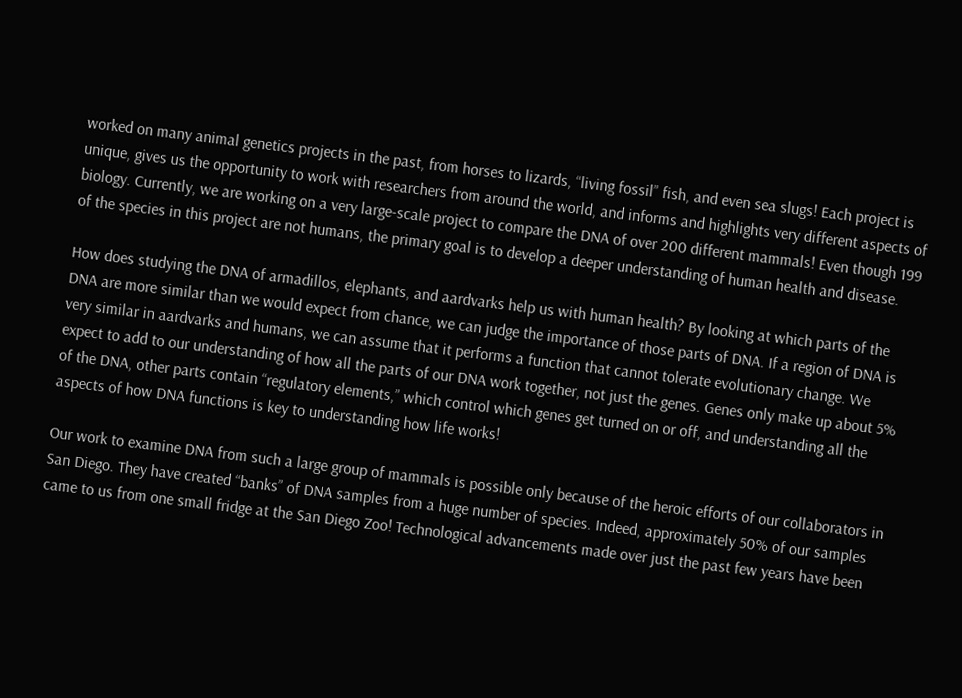worked on many animal genetics projects in the past, from horses to lizards, “living fossil” fish, and even sea slugs! Each project is unique, gives us the opportunity to work with researchers from around the world, and informs and highlights very different aspects of biology. Currently, we are working on a very large-scale project to compare the DNA of over 200 different mammals! Even though 199 of the species in this project are not humans, the primary goal is to develop a deeper understanding of human health and disease.

How does studying the DNA of armadillos, elephants, and aardvarks help us with human health? By looking at which parts of the DNA are more similar than we would expect from chance, we can judge the importance of those parts of DNA. If a region of DNA is very similar in aardvarks and humans, we can assume that it performs a function that cannot tolerate evolutionary change. We expect to add to our understanding of how all the parts of our DNA work together, not just the genes. Genes only make up about 5% of the DNA, other parts contain “regulatory elements,” which control which genes get turned on or off, and understanding all the aspects of how DNA functions is key to understanding how life works!

Our work to examine DNA from such a large group of mammals is possible only because of the heroic efforts of our collaborators in San Diego. They have created “banks” of DNA samples from a huge number of species. Indeed, approximately 50% of our samples came to us from one small fridge at the San Diego Zoo! Technological advancements made over just the past few years have been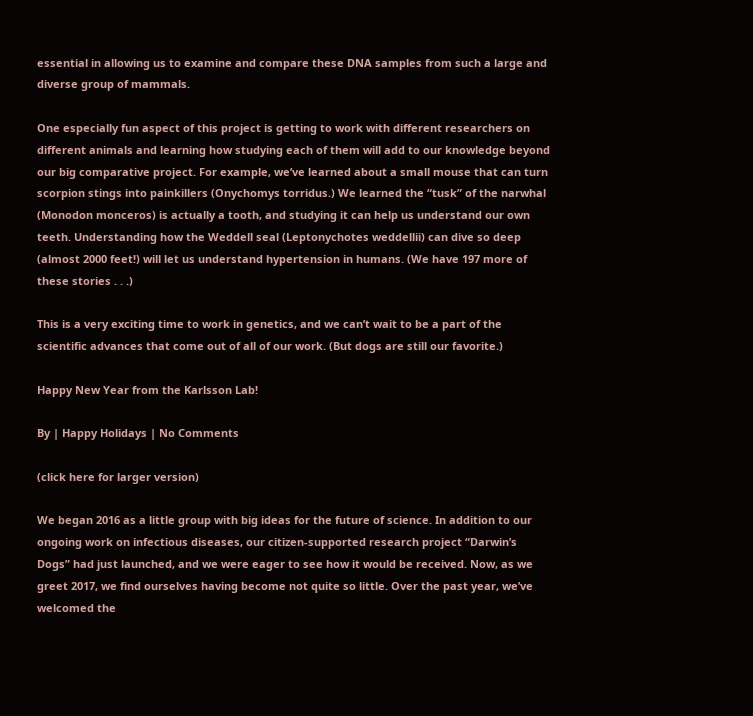essential in allowing us to examine and compare these DNA samples from such a large and diverse group of mammals.

One especially fun aspect of this project is getting to work with different researchers on different animals and learning how studying each of them will add to our knowledge beyond our big comparative project. For example, we’ve learned about a small mouse that can turn scorpion stings into painkillers (Onychomys torridus.) We learned the “tusk” of the narwhal (Monodon monceros) is actually a tooth, and studying it can help us understand our own teeth. Understanding how the Weddell seal (Leptonychotes weddellii) can dive so deep (almost 2000 feet!) will let us understand hypertension in humans. (We have 197 more of these stories . . .)

This is a very exciting time to work in genetics, and we can’t wait to be a part of the scientific advances that come out of all of our work. (But dogs are still our favorite.)

Happy New Year from the Karlsson Lab!

By | Happy Holidays | No Comments

(click here for larger version)

We began 2016 as a little group with big ideas for the future of science. In addition to our ongoing work on infectious diseases, our citizen-supported research project “Darwin’s Dogs” had just launched, and we were eager to see how it would be received. Now, as we greet 2017, we find ourselves having become not quite so little. Over the past year, we’ve welcomed the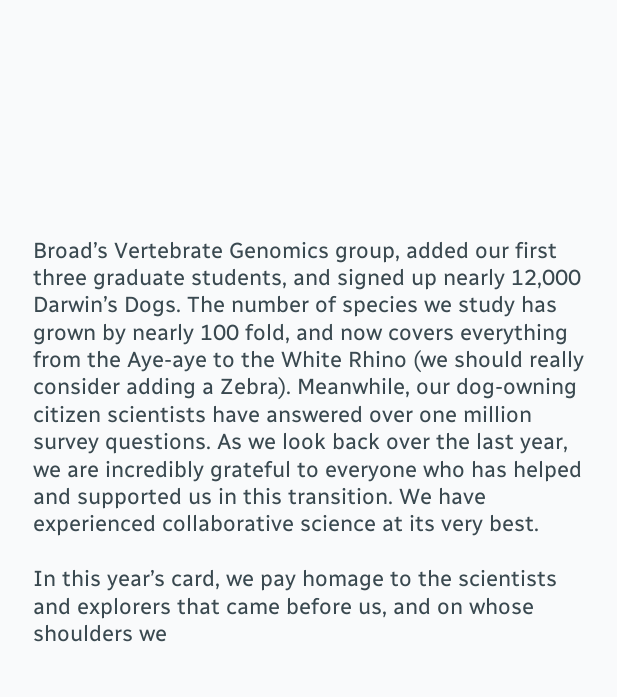Broad’s Vertebrate Genomics group, added our first three graduate students, and signed up nearly 12,000 Darwin’s Dogs. The number of species we study has grown by nearly 100 fold, and now covers everything from the Aye-aye to the White Rhino (we should really consider adding a Zebra). Meanwhile, our dog-owning citizen scientists have answered over one million survey questions. As we look back over the last year, we are incredibly grateful to everyone who has helped and supported us in this transition. We have experienced collaborative science at its very best.

In this year’s card, we pay homage to the scientists and explorers that came before us, and on whose shoulders we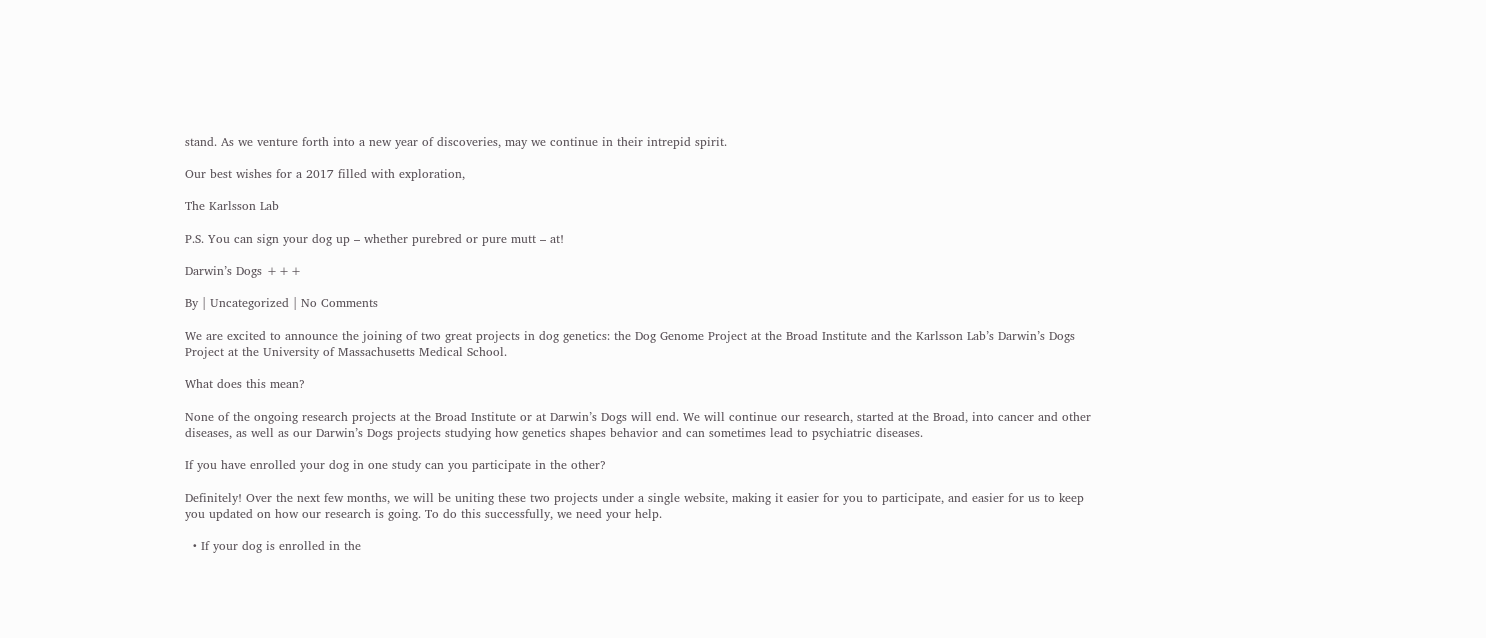stand. As we venture forth into a new year of discoveries, may we continue in their intrepid spirit.

Our best wishes for a 2017 filled with exploration,

The Karlsson Lab

P.S. You can sign your dog up – whether purebred or pure mutt – at!

Darwin’s Dogs +++

By | Uncategorized | No Comments

We are excited to announce the joining of two great projects in dog genetics: the Dog Genome Project at the Broad Institute and the Karlsson Lab’s Darwin’s Dogs Project at the University of Massachusetts Medical School.

What does this mean?

None of the ongoing research projects at the Broad Institute or at Darwin’s Dogs will end. We will continue our research, started at the Broad, into cancer and other diseases, as well as our Darwin’s Dogs projects studying how genetics shapes behavior and can sometimes lead to psychiatric diseases.

If you have enrolled your dog in one study can you participate in the other?

Definitely! Over the next few months, we will be uniting these two projects under a single website, making it easier for you to participate, and easier for us to keep you updated on how our research is going. To do this successfully, we need your help.

  • If your dog is enrolled in the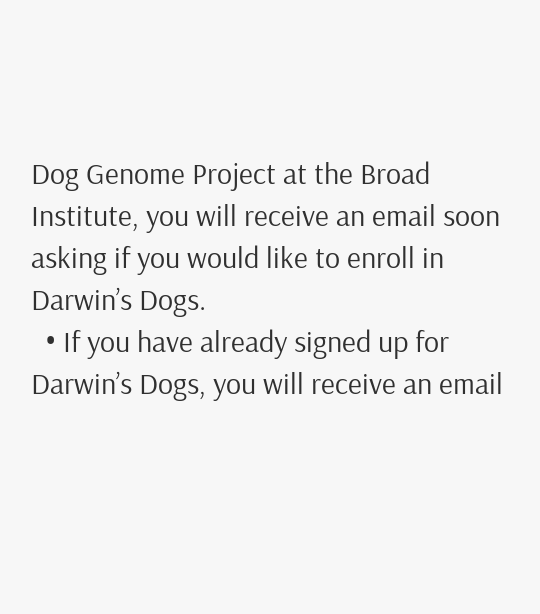Dog Genome Project at the Broad Institute, you will receive an email soon asking if you would like to enroll in Darwin’s Dogs.
  • If you have already signed up for Darwin’s Dogs, you will receive an email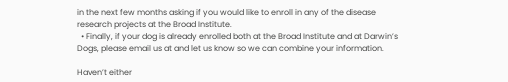in the next few months asking if you would like to enroll in any of the disease research projects at the Broad Institute.
  • Finally, if your dog is already enrolled both at the Broad Institute and at Darwin’s Dogs, please email us at and let us know so we can combine your information.

Haven’t either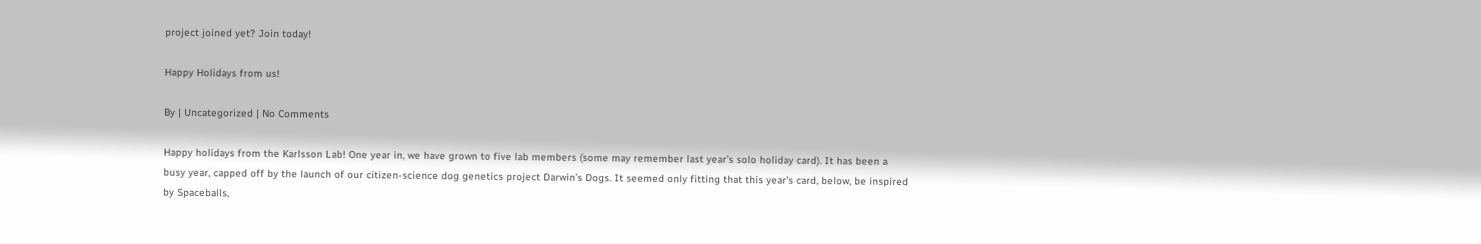project joined yet? Join today!

Happy Holidays from us!

By | Uncategorized | No Comments

Happy holidays from the Karlsson Lab! One year in, we have grown to five lab members (some may remember last year’s solo holiday card). It has been a busy year, capped off by the launch of our citizen-science dog genetics project Darwin’s Dogs. It seemed only fitting that this year’s card, below, be inspired by Spaceballs,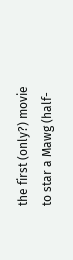the first (only?) movie to star a Mawg (half-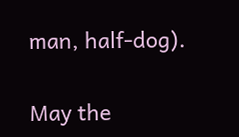man, half-dog).

May the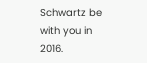Schwartz be with you in 2016.